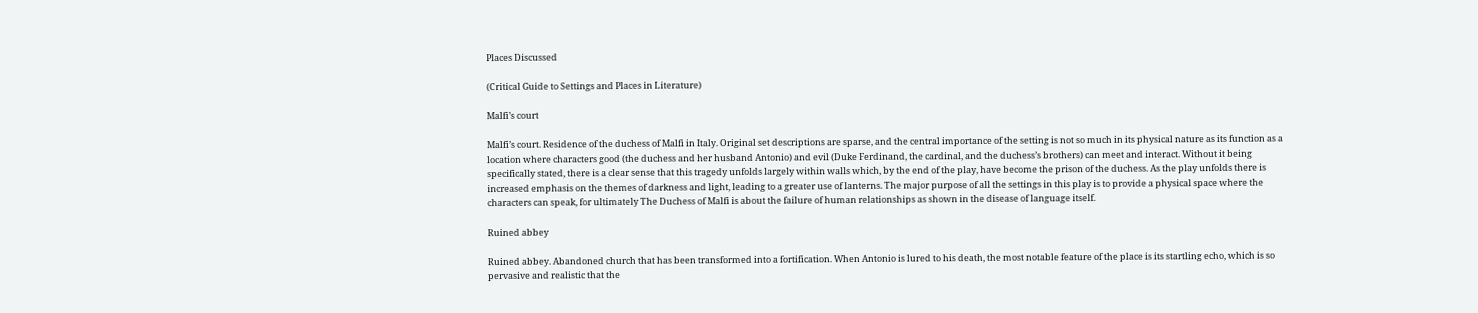Places Discussed

(Critical Guide to Settings and Places in Literature)

Malfi’s court

Malfi’s court. Residence of the duchess of Malfi in Italy. Original set descriptions are sparse, and the central importance of the setting is not so much in its physical nature as its function as a location where characters good (the duchess and her husband Antonio) and evil (Duke Ferdinand, the cardinal, and the duchess’s brothers) can meet and interact. Without it being specifically stated, there is a clear sense that this tragedy unfolds largely within walls which, by the end of the play, have become the prison of the duchess. As the play unfolds there is increased emphasis on the themes of darkness and light, leading to a greater use of lanterns. The major purpose of all the settings in this play is to provide a physical space where the characters can speak, for ultimately The Duchess of Malfi is about the failure of human relationships as shown in the disease of language itself.

Ruined abbey

Ruined abbey. Abandoned church that has been transformed into a fortification. When Antonio is lured to his death, the most notable feature of the place is its startling echo, which is so pervasive and realistic that the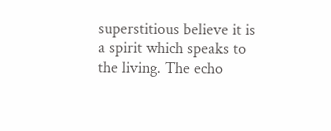superstitious believe it is a spirit which speaks to the living. The echo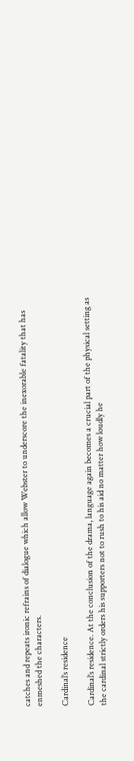catches and repeats ironic refrains of dialogue which allow Webster to underscore the inexorable fatality that has enmeshed the characters.

Cardinal’s residence

Cardinal’s residence. At the conclusion of the drama, language again becomes a crucial part of the physical setting as the cardinal strictly orders his supporters not to rush to his aid no matter how loudly he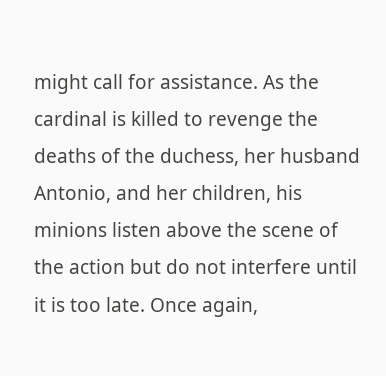might call for assistance. As the cardinal is killed to revenge the deaths of the duchess, her husband Antonio, and her children, his minions listen above the scene of the action but do not interfere until it is too late. Once again,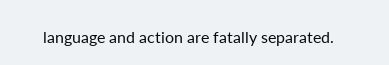language and action are fatally separated.